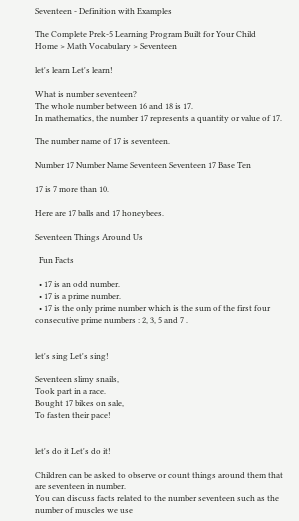Seventeen - Definition with Examples

The Complete Prek-5 Learning Program Built for Your Child
Home > Math Vocabulary > Seventeen

let's learn Let's learn!

What is number seventeen?
The whole number between 16 and 18 is 17.
In mathematics, the number 17 represents a quantity or value of 17.

The number name of 17 is seventeen.

Number 17 Number Name Seventeen Seventeen 17 Base Ten

17 is 7 more than 10.

Here are 17 balls and 17 honeybees.

Seventeen Things Around Us

  Fun Facts

  • 17 is an odd number.
  • 17 is a prime number.
  • 17 is the only prime number which is the sum of the first four consecutive prime numbers : 2, 3, 5 and 7 .


let's sing Let's sing!

Seventeen slimy snails,
Took part in a race.
Bought 17 bikes on sale,
To fasten their pace!


let's do it Let's do it!

Children can be asked to observe or count things around them that are seventeen in number.
You can discuss facts related to the number seventeen such as the number of muscles we use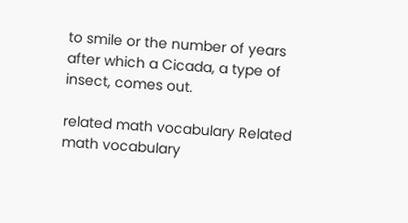to smile or the number of years after which a Cicada, a type of insect, comes out.

related math vocabulary Related math vocabulary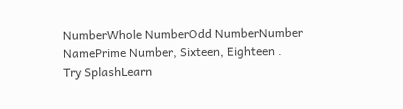NumberWhole NumberOdd NumberNumber NamePrime Number, Sixteen, Eighteen .
Try SplashLearn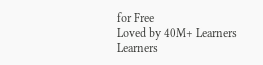for Free
Loved by 40M+ Learners
Learners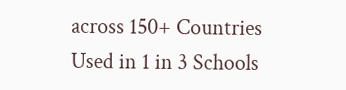across 150+ Countries
Used in 1 in 3 Schools